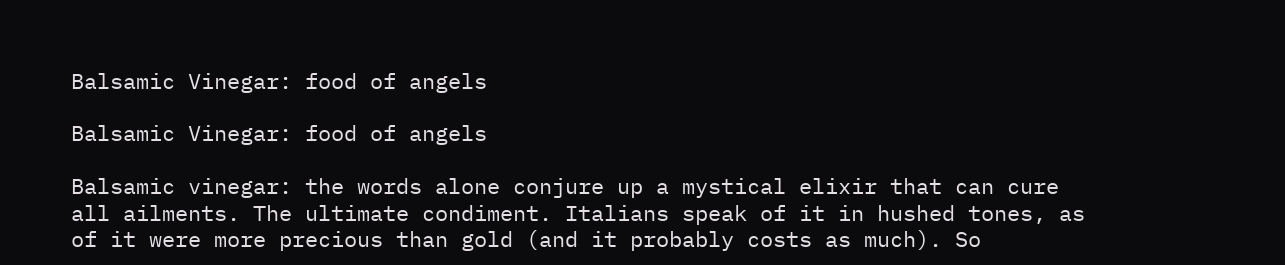Balsamic Vinegar: food of angels

Balsamic Vinegar: food of angels

Balsamic vinegar: the words alone conjure up a mystical elixir that can cure all ailments. The ultimate condiment. Italians speak of it in hushed tones, as of it were more precious than gold (and it probably costs as much). So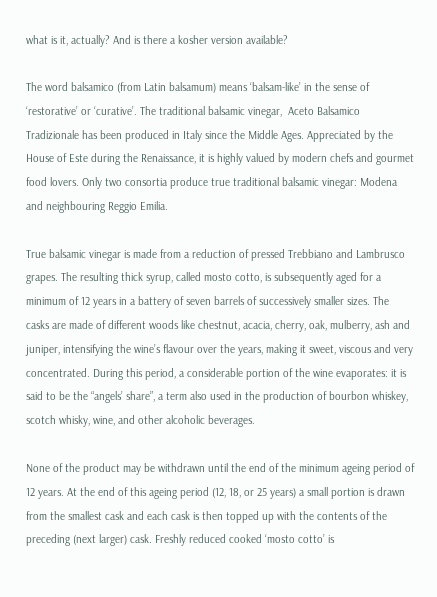what is it, actually? And is there a kosher version available?

The word balsamico (from Latin balsamum) means ‘balsam-like’ in the sense of ‘restorative’ or ‘curative’. The traditional balsamic vinegar,  Aceto Balsamico Tradizionale has been produced in Italy since the Middle Ages. Appreciated by the House of Este during the Renaissance, it is highly valued by modern chefs and gourmet food lovers. Only two consortia produce true traditional balsamic vinegar: Modena and neighbouring Reggio Emilia.

True balsamic vinegar is made from a reduction of pressed Trebbiano and Lambrusco grapes. The resulting thick syrup, called mosto cotto, is subsequently aged for a minimum of 12 years in a battery of seven barrels of successively smaller sizes. The casks are made of different woods like chestnut, acacia, cherry, oak, mulberry, ash and juniper, intensifying the wine’s flavour over the years, making it sweet, viscous and very concentrated. During this period, a considerable portion of the wine evaporates: it is said to be the “angels’ share”, a term also used in the production of bourbon whiskey, scotch whisky, wine, and other alcoholic beverages.

None of the product may be withdrawn until the end of the minimum ageing period of 12 years. At the end of this ageing period (12, 18, or 25 years) a small portion is drawn from the smallest cask and each cask is then topped up with the contents of the preceding (next larger) cask. Freshly reduced cooked ‘mosto cotto’ is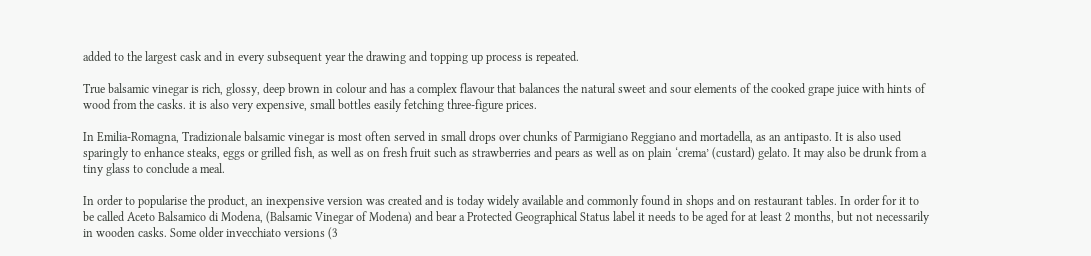added to the largest cask and in every subsequent year the drawing and topping up process is repeated.

True balsamic vinegar is rich, glossy, deep brown in colour and has a complex flavour that balances the natural sweet and sour elements of the cooked grape juice with hints of wood from the casks. it is also very expensive, small bottles easily fetching three-figure prices.

In Emilia-Romagna, Tradizionale balsamic vinegar is most often served in small drops over chunks of Parmigiano Reggiano and mortadella, as an antipasto. It is also used sparingly to enhance steaks, eggs or grilled fish, as well as on fresh fruit such as strawberries and pears as well as on plain ‘crema’ (custard) gelato. It may also be drunk from a tiny glass to conclude a meal.

In order to popularise the product, an inexpensive version was created and is today widely available and commonly found in shops and on restaurant tables. In order for it to be called Aceto Balsamico di Modena, (Balsamic Vinegar of Modena) and bear a Protected Geographical Status label it needs to be aged for at least 2 months, but not necessarily in wooden casks. Some older invecchiato versions (3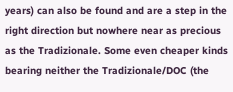years) can also be found and are a step in the right direction but nowhere near as precious as the Tradizionale. Some even cheaper kinds  bearing neither the Tradizionale/DOC (the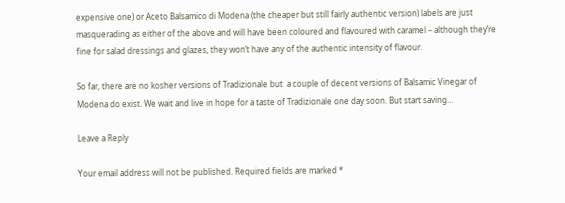expensive one) or Aceto Balsamico di Modena (the cheaper but still fairly authentic version) labels are just masquerading as either of the above and will have been coloured and flavoured with caramel – although they’re fine for salad dressings and glazes, they won’t have any of the authentic intensity of flavour.

So far, there are no kosher versions of Tradizionale but  a couple of decent versions of Balsamic Vinegar of Modena do exist. We wait and live in hope for a taste of Tradizionale one day soon. But start saving…

Leave a Reply

Your email address will not be published. Required fields are marked *